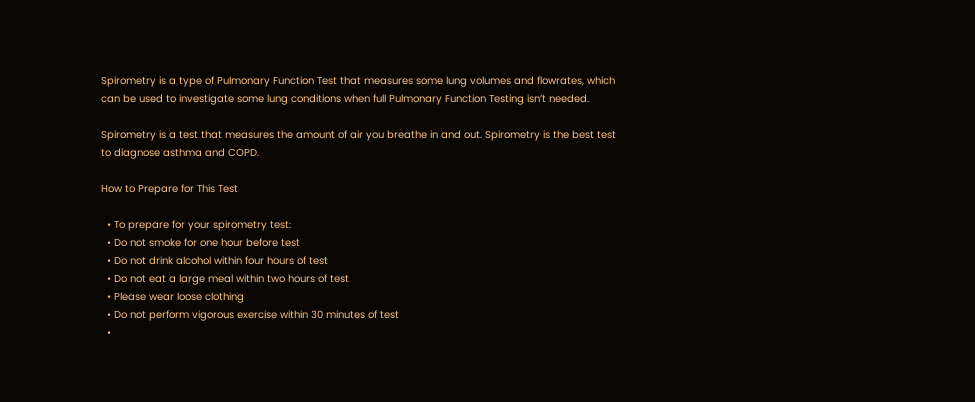Spirometry is a type of Pulmonary Function Test that measures some lung volumes and flowrates, which can be used to investigate some lung conditions when full Pulmonary Function Testing isn’t needed.

Spirometry is a test that measures the amount of air you breathe in and out. Spirometry is the best test to diagnose asthma and COPD.

How to Prepare for This Test

  • To prepare for your spirometry test:
  • Do not smoke for one hour before test
  • Do not drink alcohol within four hours of test
  • Do not eat a large meal within two hours of test
  • Please wear loose clothing
  • Do not perform vigorous exercise within 30 minutes of test
  •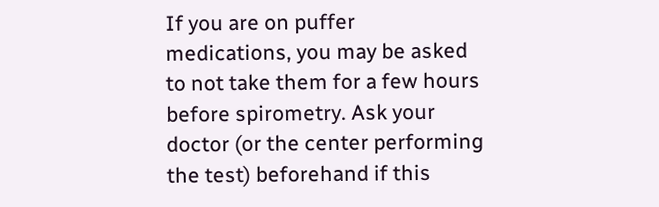If you are on puffer medications, you may be asked to not take them for a few hours before spirometry. Ask your doctor (or the center performing the test) beforehand if this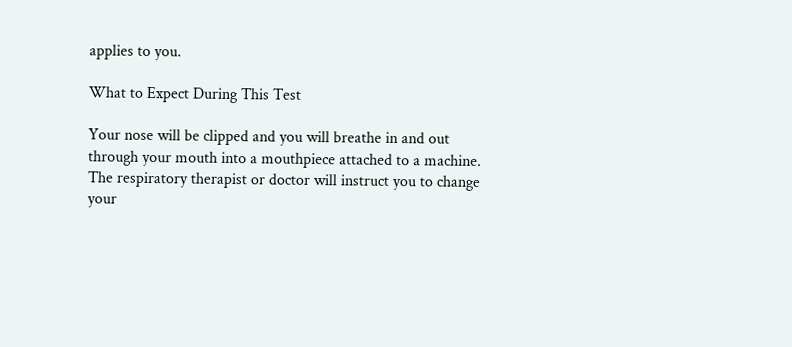applies to you.

What to Expect During This Test

Your nose will be clipped and you will breathe in and out through your mouth into a mouthpiece attached to a machine. The respiratory therapist or doctor will instruct you to change your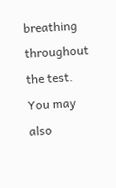breathing throughout the test. You may also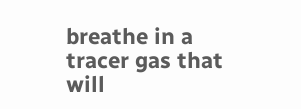breathe in a tracer gas that will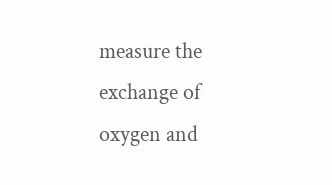measure the exchange of oxygen and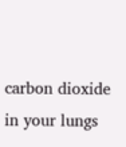carbon dioxide in your lungs